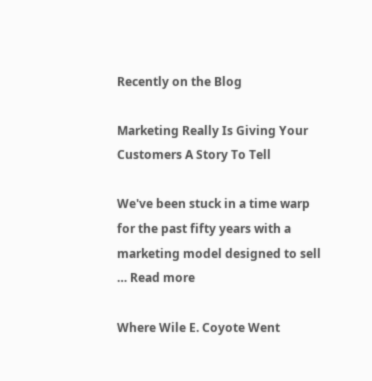Recently on the Blog

Marketing Really Is Giving Your Customers A Story To Tell

We've been stuck in a time warp for the past fifty years with a marketing model designed to sell … Read more

Where Wile E. Coyote Went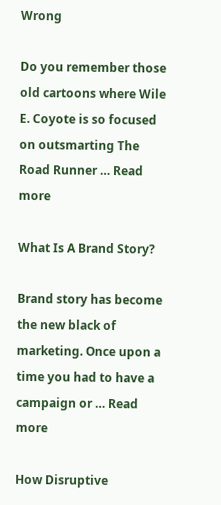Wrong

Do you remember those old cartoons where Wile E. Coyote is so focused on outsmarting The Road Runner … Read more

What Is A Brand Story?

Brand story has become the new black of marketing. Once upon a time you had to have a campaign or … Read more

How Disruptive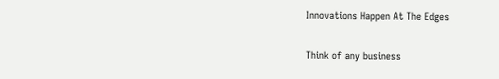Innovations Happen At The Edges

Think of any business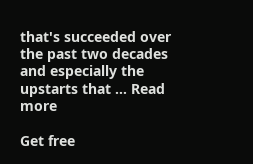that's succeeded over the past two decades and especially the upstarts that … Read more

Get free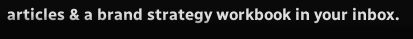articles & a brand strategy workbook in your inbox.